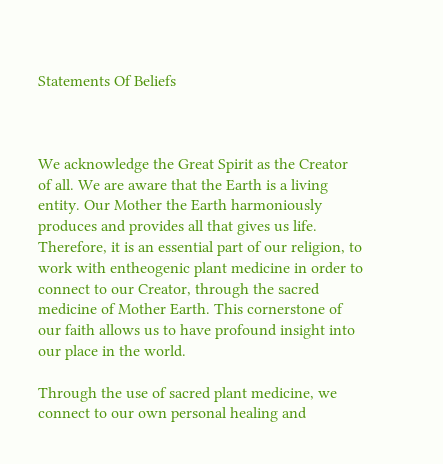Statements Of Beliefs



We acknowledge the Great Spirit as the Creator of all. We are aware that the Earth is a living entity. Our Mother the Earth harmoniously produces and provides all that gives us life. Therefore, it is an essential part of our religion, to work with entheogenic plant medicine in order to connect to our Creator, through the sacred medicine of Mother Earth. This cornerstone of our faith allows us to have profound insight into our place in the world.

Through the use of sacred plant medicine, we connect to our own personal healing and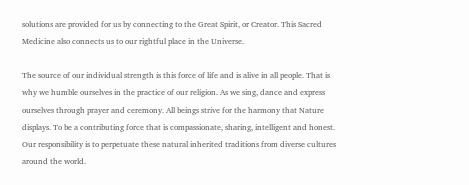solutions are provided for us by connecting to the Great Spirit, or Creator. This Sacred Medicine also connects us to our rightful place in the Universe.

The source of our individual strength is this force of life and is alive in all people. That is why we humble ourselves in the practice of our religion. As we sing, dance and express ourselves through prayer and ceremony. All beings strive for the harmony that Nature displays. To be a contributing force that is compassionate, sharing, intelligent and honest. Our responsibility is to perpetuate these natural inherited traditions from diverse cultures around the world.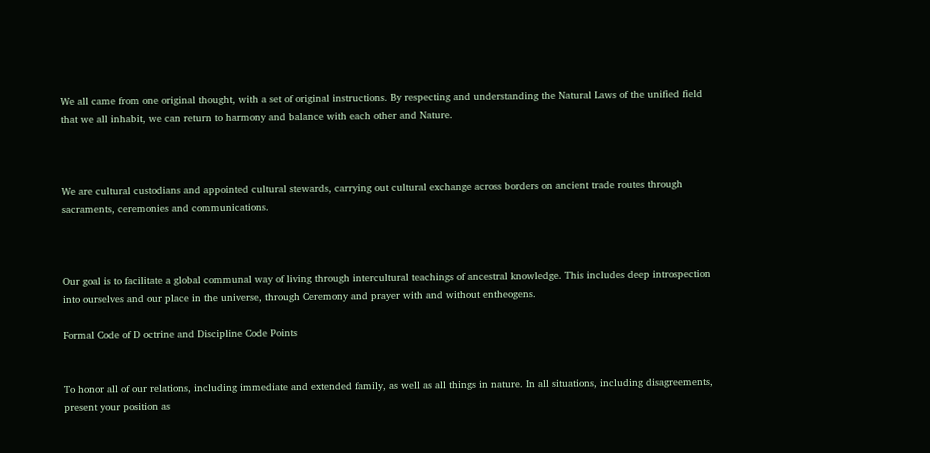We all came from one original thought, with a set of original instructions. By respecting and understanding the Natural Laws of the unified field that we all inhabit, we can return to harmony and balance with each other and Nature.



We are cultural custodians and appointed cultural stewards, carrying out cultural exchange across borders on ancient trade routes through sacraments, ceremonies and communications.



Our goal is to facilitate a global communal way of living through intercultural teachings of ancestral knowledge. This includes deep introspection into ourselves and our place in the universe, through Ceremony and prayer with and without entheogens.

Formal Code of D octrine and Discipline Code Points


To honor all of our relations, including immediate and extended family, as well as all things in nature. In all situations, including disagreements, present your position as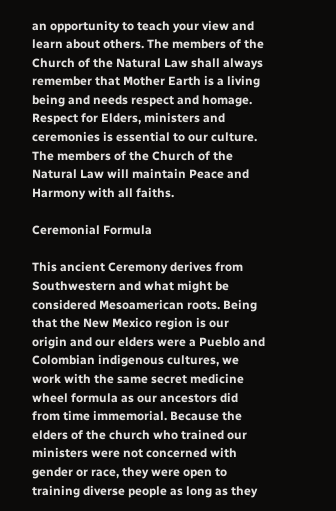an opportunity to teach your view and learn about others. The members of the Church of the Natural Law shall always remember that Mother Earth is a living being and needs respect and homage. Respect for Elders, ministers and ceremonies is essential to our culture. The members of the Church of the Natural Law will maintain Peace and Harmony with all faiths.

Ceremonial Formula

This ancient Ceremony derives from Southwestern and what might be considered Mesoamerican roots. Being that the New Mexico region is our origin and our elders were a Pueblo and Colombian indigenous cultures, we work with the same secret medicine wheel formula as our ancestors did from time immemorial. Because the elders of the church who trained our ministers were not concerned with gender or race, they were open to training diverse people as long as they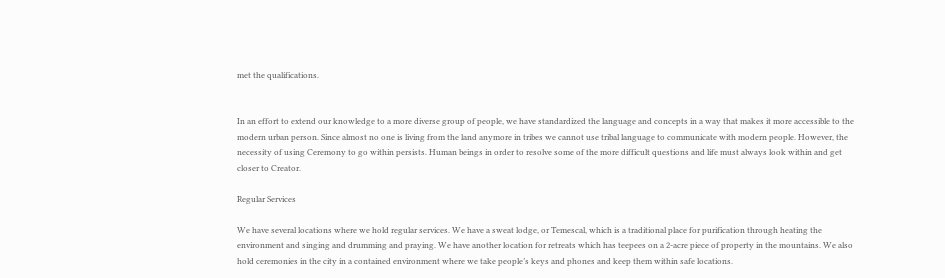met the qualifications.


In an effort to extend our knowledge to a more diverse group of people, we have standardized the language and concepts in a way that makes it more accessible to the modern urban person. Since almost no one is living from the land anymore in tribes we cannot use tribal language to communicate with modern people. However, the necessity of using Ceremony to go within persists. Human beings in order to resolve some of the more difficult questions and life must always look within and get closer to Creator.

Regular Services

We have several locations where we hold regular services. We have a sweat lodge, or Temescal, which is a traditional place for purification through heating the environment and singing and drumming and praying. We have another location for retreats which has teepees on a 2-acre piece of property in the mountains. We also hold ceremonies in the city in a contained environment where we take people’s keys and phones and keep them within safe locations.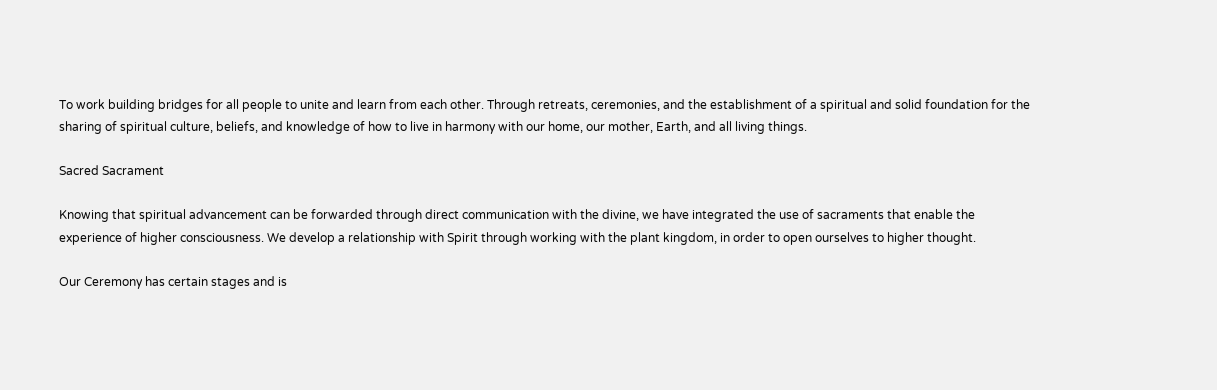To work building bridges for all people to unite and learn from each other. Through retreats, ceremonies, and the establishment of a spiritual and solid foundation for the sharing of spiritual culture, beliefs, and knowledge of how to live in harmony with our home, our mother, Earth, and all living things.

Sacred Sacrament

Knowing that spiritual advancement can be forwarded through direct communication with the divine, we have integrated the use of sacraments that enable the experience of higher consciousness. We develop a relationship with Spirit through working with the plant kingdom, in order to open ourselves to higher thought.

Our Ceremony has certain stages and is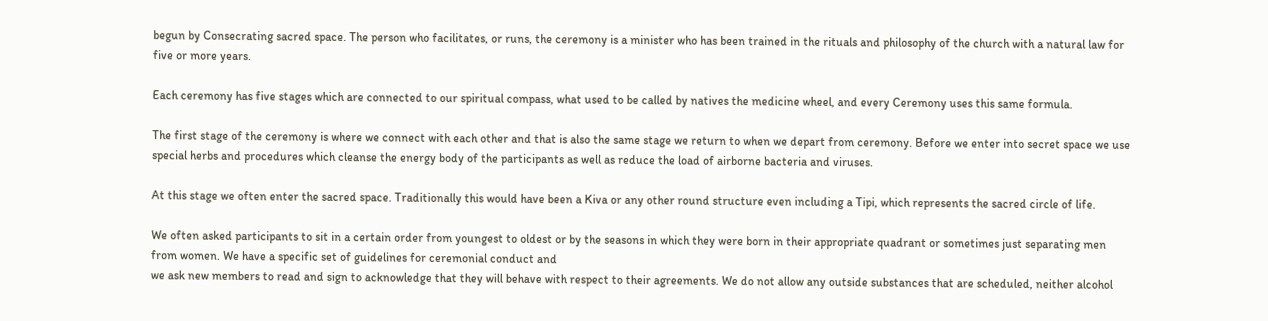begun by Consecrating sacred space. The person who facilitates, or runs, the ceremony is a minister who has been trained in the rituals and philosophy of the church with a natural law for five or more years.

Each ceremony has five stages which are connected to our spiritual compass, what used to be called by natives the medicine wheel, and every Ceremony uses this same formula.

The first stage of the ceremony is where we connect with each other and that is also the same stage we return to when we depart from ceremony. Before we enter into secret space we use special herbs and procedures which cleanse the energy body of the participants as well as reduce the load of airborne bacteria and viruses.

At this stage we often enter the sacred space. Traditionally this would have been a Kiva or any other round structure even including a Tipi, which represents the sacred circle of life.

We often asked participants to sit in a certain order from youngest to oldest or by the seasons in which they were born in their appropriate quadrant or sometimes just separating men from women. We have a specific set of guidelines for ceremonial conduct and
we ask new members to read and sign to acknowledge that they will behave with respect to their agreements. We do not allow any outside substances that are scheduled, neither alcohol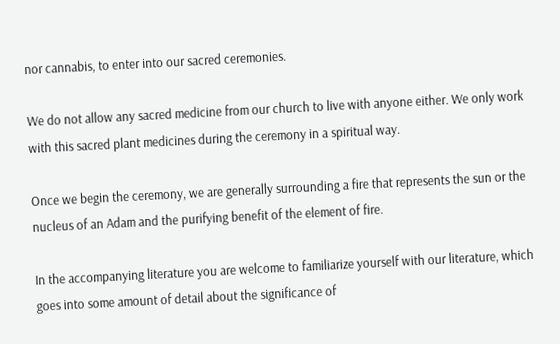nor cannabis, to enter into our sacred ceremonies.

We do not allow any sacred medicine from our church to live with anyone either. We only work with this sacred plant medicines during the ceremony in a spiritual way.

Once we begin the ceremony, we are generally surrounding a fire that represents the sun or the nucleus of an Adam and the purifying benefit of the element of fire.

In the accompanying literature you are welcome to familiarize yourself with our literature, which goes into some amount of detail about the significance of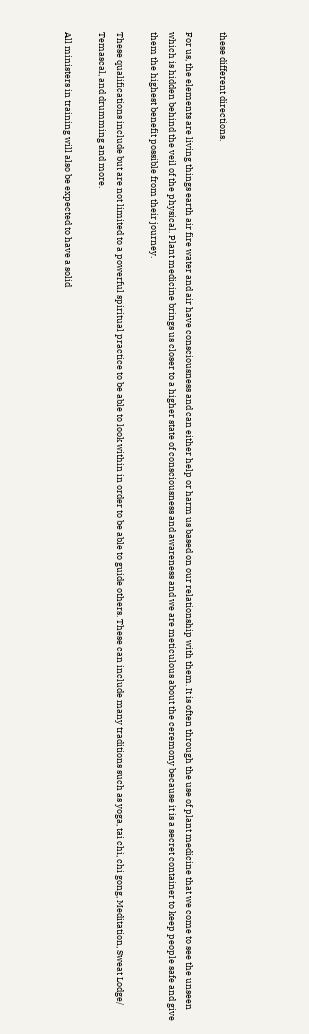these different directions.

For us, the elements are living things earth air fire water and air have consciousness and can either help or harm us based on our relationship with them. It is often through the use of plant medicine that we come to see the unseen which is hidden behind the veil of the physical. Plant medicine brings us closer to a higher state of consciousness and awareness and we are meticulous about the ceremony because it is a secret container to keep people safe and give them the highest benefit possible from their journey.

These qualifications include but are not limited to a powerful spiritual practice to be able to look within in order to be able to guide others. These can include many traditions such as yoga, tai chi, chi gong, Meditation, Sweat Lodge/ Temascal, and drumming and more.

All ministers in training will also be expected to have a solid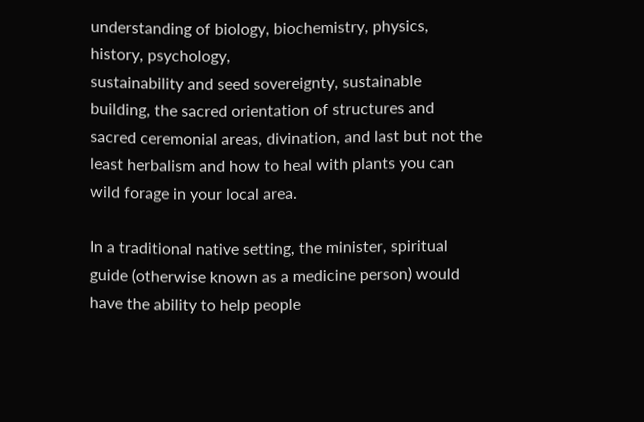understanding of biology, biochemistry, physics, history, psychology,
sustainability and seed sovereignty, sustainable building, the sacred orientation of structures and sacred ceremonial areas, divination, and last but not the least herbalism and how to heal with plants you can wild forage in your local area.

In a traditional native setting, the minister, spiritual guide (otherwise known as a medicine person) would have the ability to help people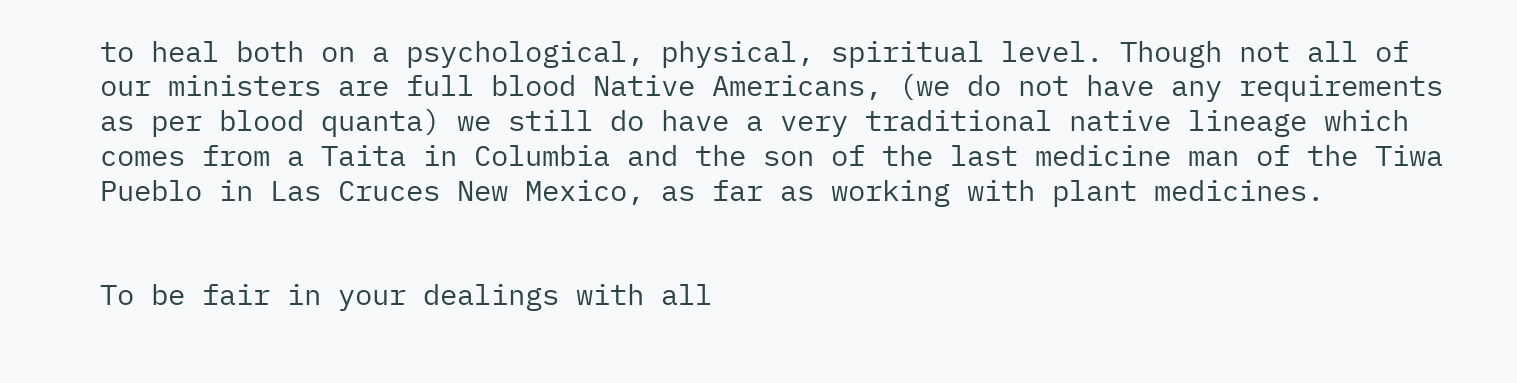to heal both on a psychological, physical, spiritual level. Though not all of our ministers are full blood Native Americans, (we do not have any requirements as per blood quanta) we still do have a very traditional native lineage which comes from a Taita in Columbia and the son of the last medicine man of the Tiwa Pueblo in Las Cruces New Mexico, as far as working with plant medicines.


To be fair in your dealings with all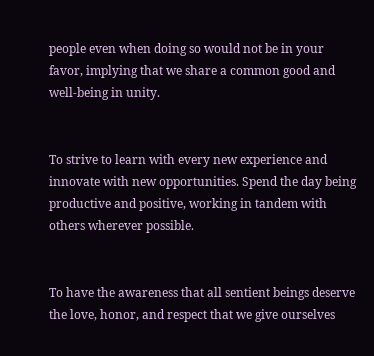people even when doing so would not be in your favor, implying that we share a common good and well-being in unity.


To strive to learn with every new experience and innovate with new opportunities. Spend the day being productive and positive, working in tandem with others wherever possible.


To have the awareness that all sentient beings deserve the love, honor, and respect that we give ourselves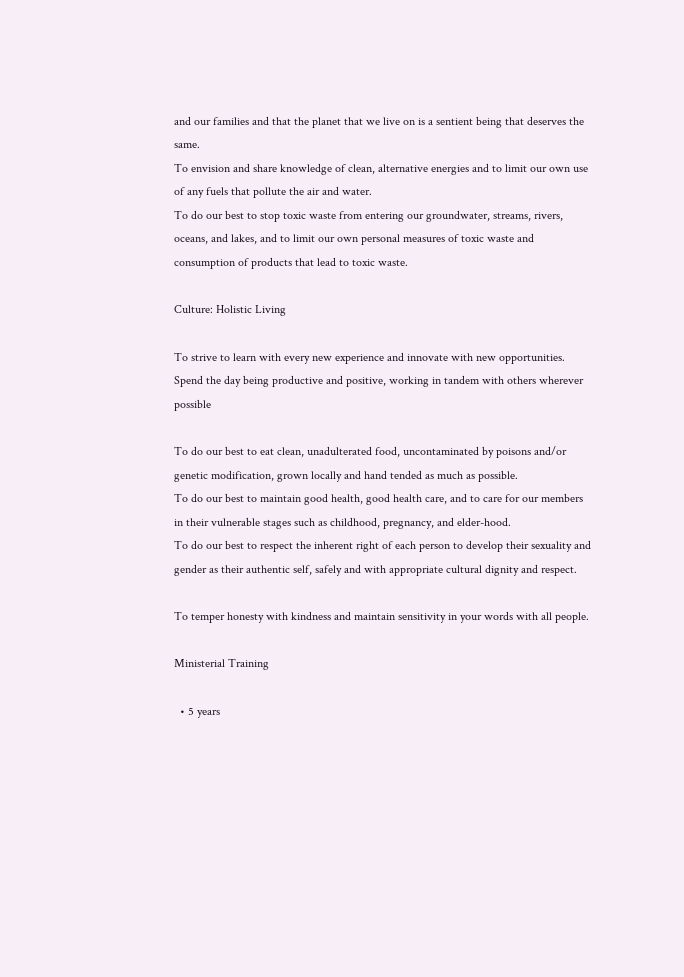and our families and that the planet that we live on is a sentient being that deserves the same.
To envision and share knowledge of clean, alternative energies and to limit our own use of any fuels that pollute the air and water.
To do our best to stop toxic waste from entering our groundwater, streams, rivers, oceans, and lakes, and to limit our own personal measures of toxic waste and consumption of products that lead to toxic waste.

Culture: Holistic Living

To strive to learn with every new experience and innovate with new opportunities. Spend the day being productive and positive, working in tandem with others wherever possible

To do our best to eat clean, unadulterated food, uncontaminated by poisons and/or genetic modification, grown locally and hand tended as much as possible.
To do our best to maintain good health, good health care, and to care for our members in their vulnerable stages such as childhood, pregnancy, and elder-hood.
To do our best to respect the inherent right of each person to develop their sexuality and gender as their authentic self, safely and with appropriate cultural dignity and respect.

To temper honesty with kindness and maintain sensitivity in your words with all people.

Ministerial Training

  • 5 years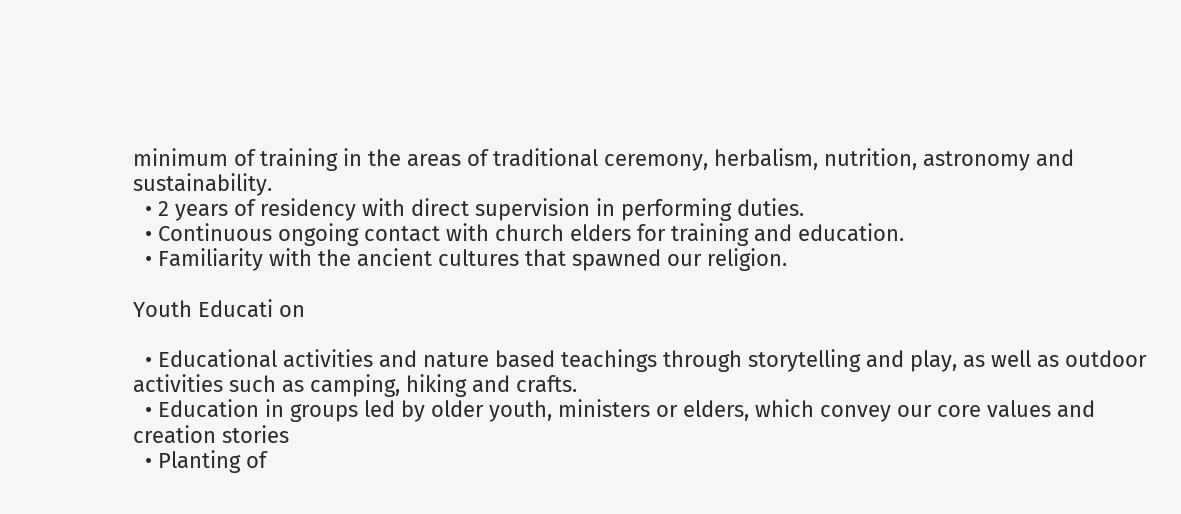minimum of training in the areas of traditional ceremony, herbalism, nutrition, astronomy and sustainability.
  • 2 years of residency with direct supervision in performing duties.
  • Continuous ongoing contact with church elders for training and education.
  • Familiarity with the ancient cultures that spawned our religion.

Youth Educati on

  • Educational activities and nature based teachings through storytelling and play, as well as outdoor activities such as camping, hiking and crafts.
  • Education in groups led by older youth, ministers or elders, which convey our core values and creation stories
  • Planting of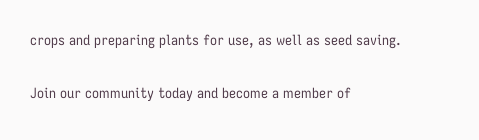crops and preparing plants for use, as well as seed saving.

Join our community today and become a member of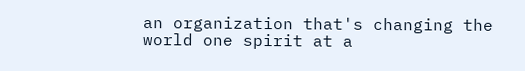an organization that's changing the world one spirit at a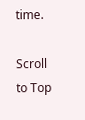time.

Scroll to Top